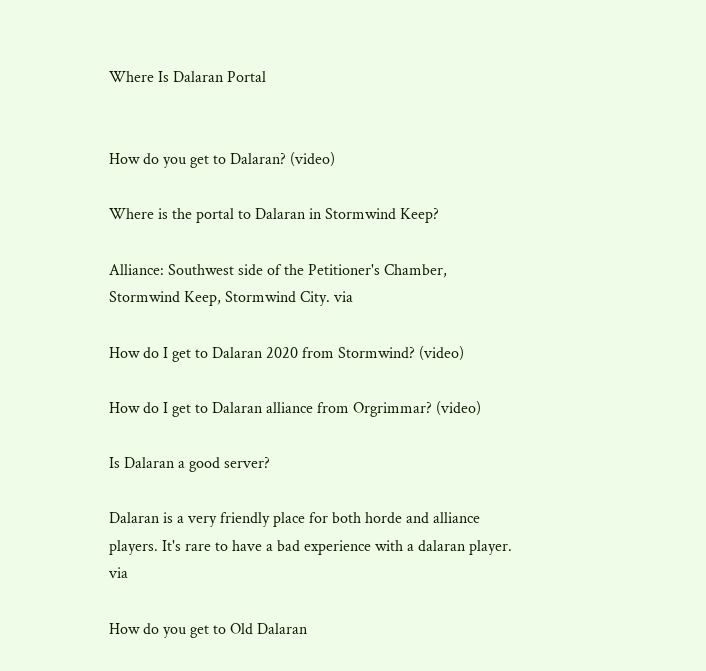Where Is Dalaran Portal


How do you get to Dalaran? (video)

Where is the portal to Dalaran in Stormwind Keep?

Alliance: Southwest side of the Petitioner's Chamber, Stormwind Keep, Stormwind City. via

How do I get to Dalaran 2020 from Stormwind? (video)

How do I get to Dalaran alliance from Orgrimmar? (video)

Is Dalaran a good server?

Dalaran is a very friendly place for both horde and alliance players. It's rare to have a bad experience with a dalaran player. via

How do you get to Old Dalaran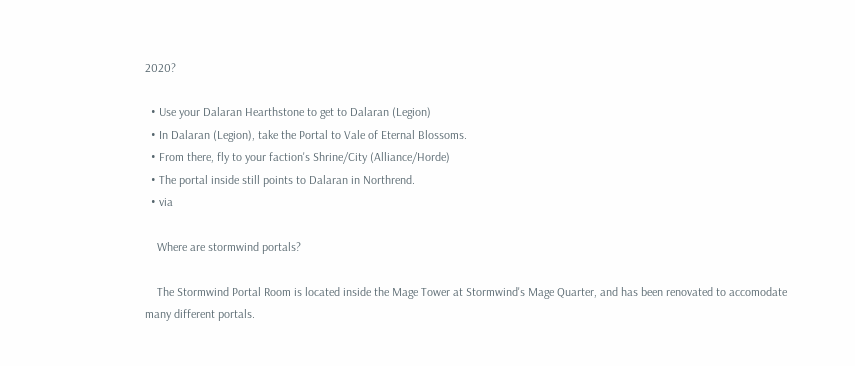2020?

  • Use your Dalaran Hearthstone to get to Dalaran (Legion)
  • In Dalaran (Legion), take the Portal to Vale of Eternal Blossoms.
  • From there, fly to your faction's Shrine/City (Alliance/Horde)
  • The portal inside still points to Dalaran in Northrend.
  • via

    Where are stormwind portals?

    The Stormwind Portal Room is located inside the Mage Tower at Stormwind's Mage Quarter, and has been renovated to accomodate many different portals.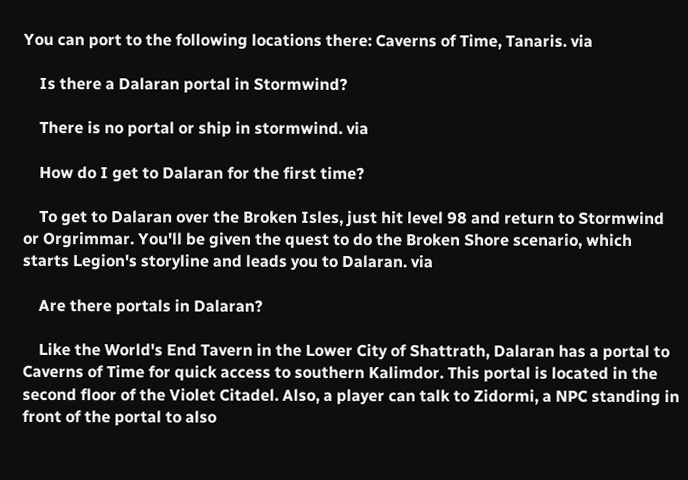You can port to the following locations there: Caverns of Time, Tanaris. via

    Is there a Dalaran portal in Stormwind?

    There is no portal or ship in stormwind. via

    How do I get to Dalaran for the first time?

    To get to Dalaran over the Broken Isles, just hit level 98 and return to Stormwind or Orgrimmar. You'll be given the quest to do the Broken Shore scenario, which starts Legion's storyline and leads you to Dalaran. via

    Are there portals in Dalaran?

    Like the World's End Tavern in the Lower City of Shattrath, Dalaran has a portal to Caverns of Time for quick access to southern Kalimdor. This portal is located in the second floor of the Violet Citadel. Also, a player can talk to Zidormi, a NPC standing in front of the portal to also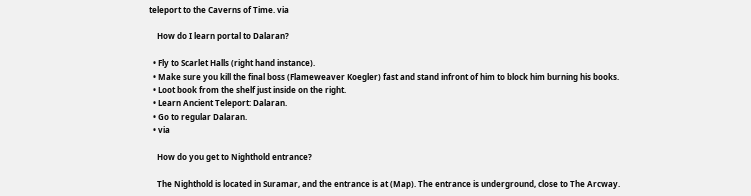teleport to the Caverns of Time. via

    How do I learn portal to Dalaran?

  • Fly to Scarlet Halls (right hand instance).
  • Make sure you kill the final boss (Flameweaver Koegler) fast and stand infront of him to block him burning his books.
  • Loot book from the shelf just inside on the right.
  • Learn Ancient Teleport: Dalaran.
  • Go to regular Dalaran.
  • via

    How do you get to Nighthold entrance?

    The Nighthold is located in Suramar, and the entrance is at (Map). The entrance is underground, close to The Arcway.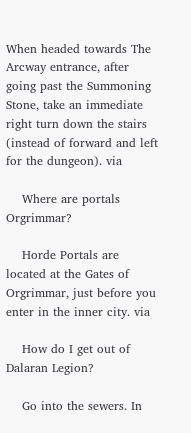When headed towards The Arcway entrance, after going past the Summoning Stone, take an immediate right turn down the stairs (instead of forward and left for the dungeon). via

    Where are portals Orgrimmar?

    Horde Portals are located at the Gates of Orgrimmar, just before you enter in the inner city. via

    How do I get out of Dalaran Legion?

    Go into the sewers. In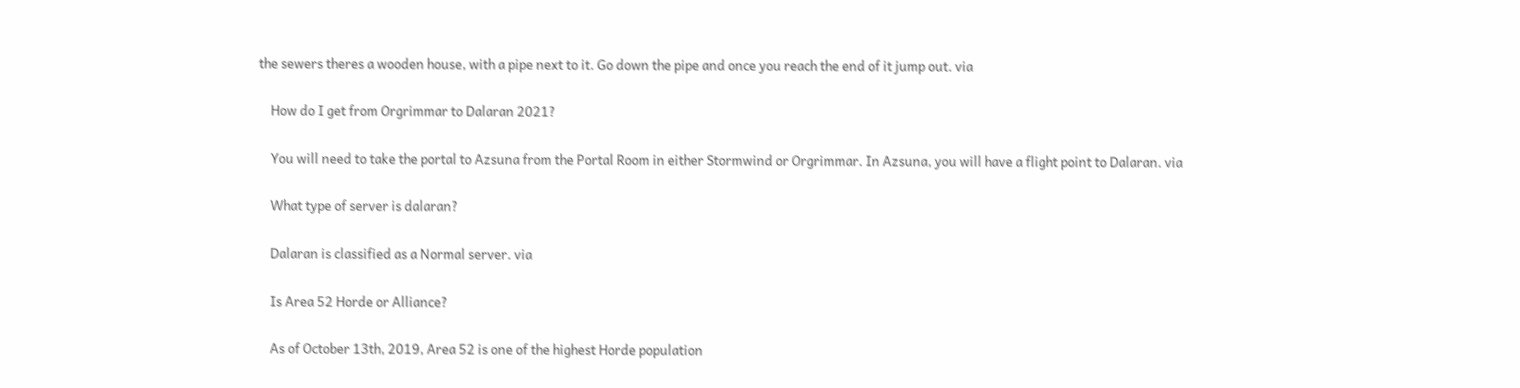the sewers theres a wooden house, with a pipe next to it. Go down the pipe and once you reach the end of it jump out. via

    How do I get from Orgrimmar to Dalaran 2021?

    You will need to take the portal to Azsuna from the Portal Room in either Stormwind or Orgrimmar. In Azsuna, you will have a flight point to Dalaran. via

    What type of server is dalaran?

    Dalaran is classified as a Normal server. via

    Is Area 52 Horde or Alliance?

    As of October 13th, 2019, Area 52 is one of the highest Horde population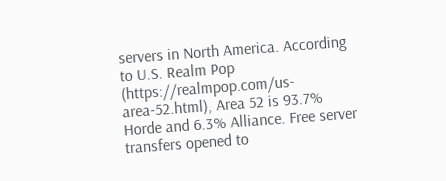servers in North America. According to U.S. Realm Pop (https://realmpop.com/us-area-52.html), Area 52 is 93.7% Horde and 6.3% Alliance. Free server transfers opened to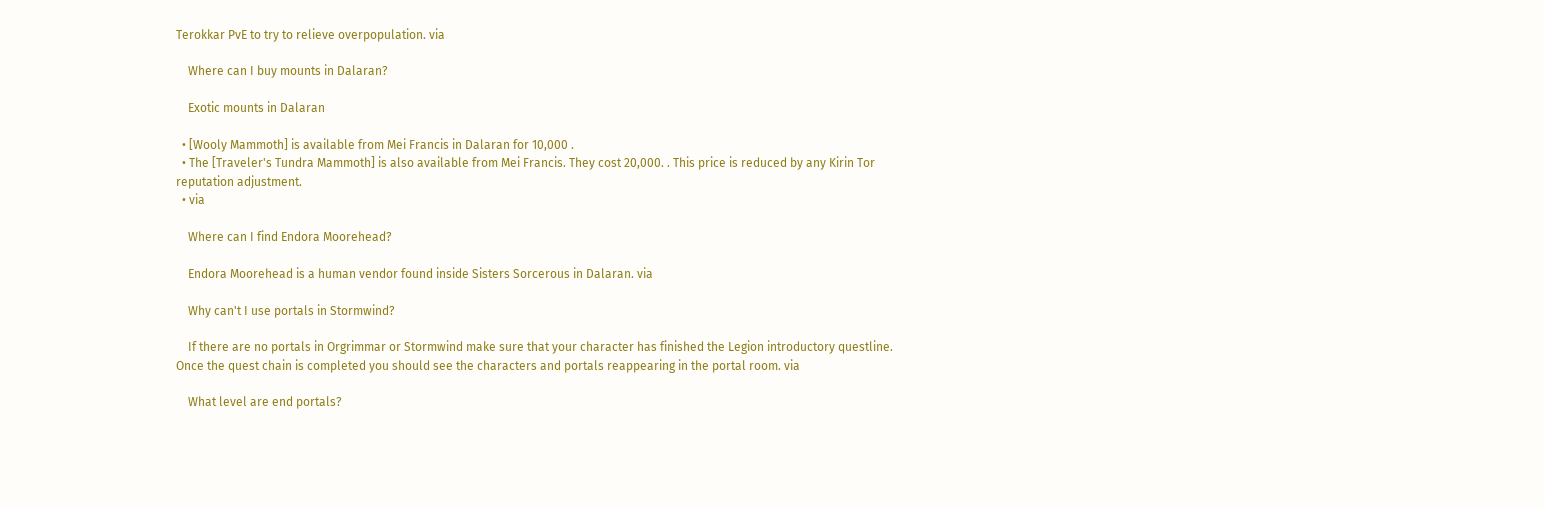Terokkar PvE to try to relieve overpopulation. via

    Where can I buy mounts in Dalaran?

    Exotic mounts in Dalaran

  • [Wooly Mammoth] is available from Mei Francis in Dalaran for 10,000 .
  • The [Traveler's Tundra Mammoth] is also available from Mei Francis. They cost 20,000. . This price is reduced by any Kirin Tor reputation adjustment.
  • via

    Where can I find Endora Moorehead?

    Endora Moorehead is a human vendor found inside Sisters Sorcerous in Dalaran. via

    Why can't I use portals in Stormwind?

    If there are no portals in Orgrimmar or Stormwind make sure that your character has finished the Legion introductory questline. Once the quest chain is completed you should see the characters and portals reappearing in the portal room. via

    What level are end portals?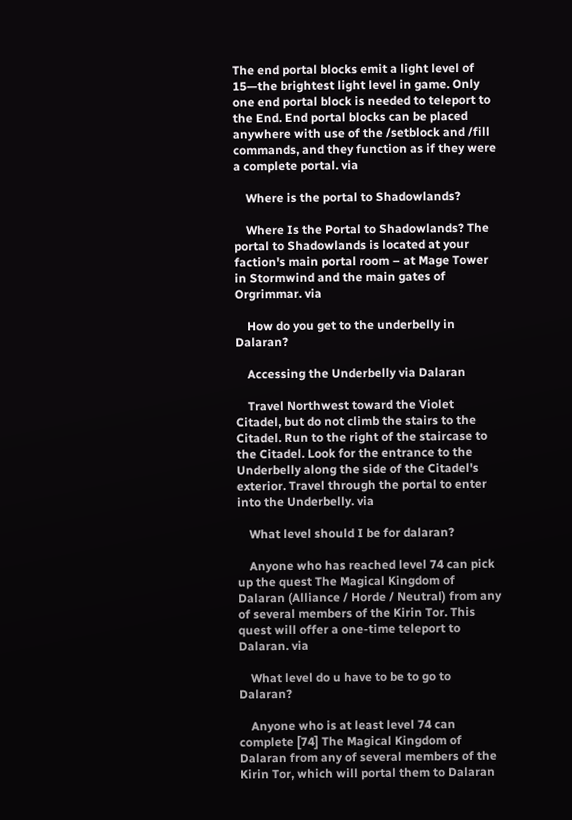The end portal blocks emit a light level of 15—the brightest light level in game. Only one end portal block is needed to teleport to the End. End portal blocks can be placed anywhere with use of the /setblock and /fill commands, and they function as if they were a complete portal. via

    Where is the portal to Shadowlands?

    Where Is the Portal to Shadowlands? The portal to Shadowlands is located at your faction's main portal room – at Mage Tower in Stormwind and the main gates of Orgrimmar. via

    How do you get to the underbelly in Dalaran?

    Accessing the Underbelly via Dalaran

    Travel Northwest toward the Violet Citadel, but do not climb the stairs to the Citadel. Run to the right of the staircase to the Citadel. Look for the entrance to the Underbelly along the side of the Citadel's exterior. Travel through the portal to enter into the Underbelly. via

    What level should I be for dalaran?

    Anyone who has reached level 74 can pick up the quest The Magical Kingdom of Dalaran (Alliance / Horde / Neutral) from any of several members of the Kirin Tor. This quest will offer a one-time teleport to Dalaran. via

    What level do u have to be to go to Dalaran?

    Anyone who is at least level 74 can complete [74] The Magical Kingdom of Dalaran from any of several members of the Kirin Tor, which will portal them to Dalaran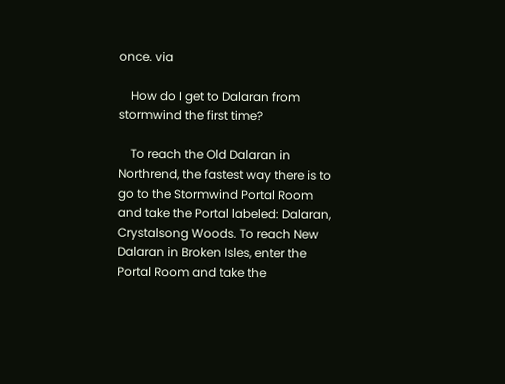once. via

    How do I get to Dalaran from stormwind the first time?

    To reach the Old Dalaran in Northrend, the fastest way there is to go to the Stormwind Portal Room and take the Portal labeled: Dalaran, Crystalsong Woods. To reach New Dalaran in Broken Isles, enter the Portal Room and take the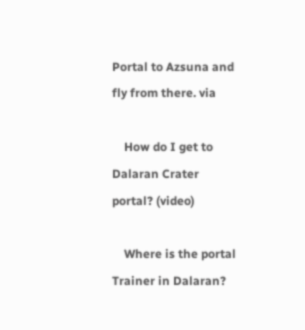Portal to Azsuna and fly from there. via

    How do I get to Dalaran Crater portal? (video)

    Where is the portal Trainer in Dalaran?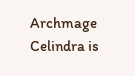Archmage Celindra is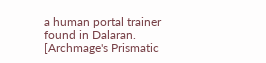a human portal trainer found in Dalaran. [Archmage's Prismatic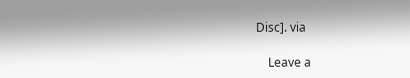Disc]. via

    Leave a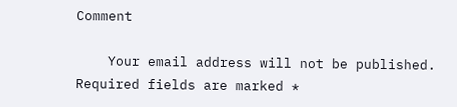Comment

    Your email address will not be published. Required fields are marked *